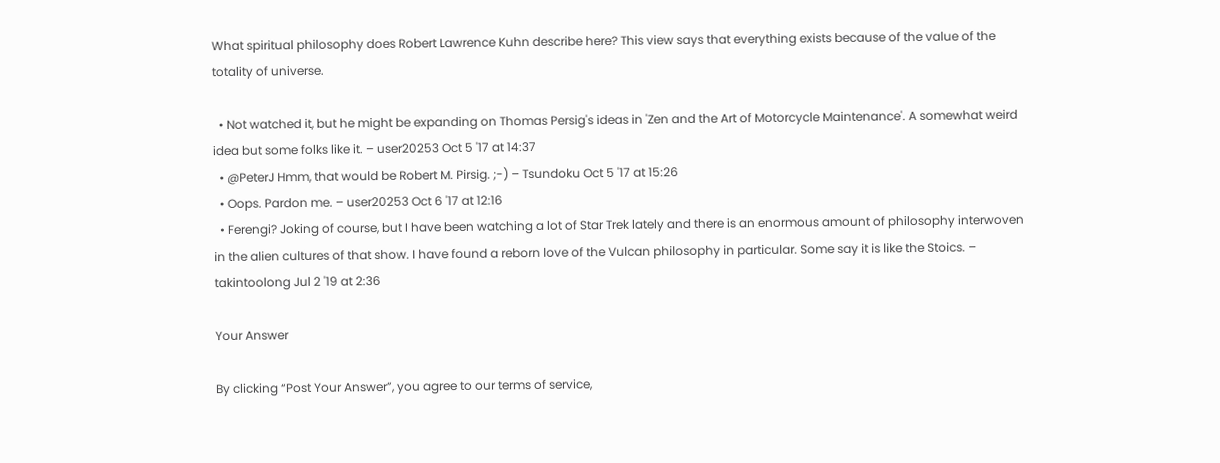What spiritual philosophy does Robert Lawrence Kuhn describe here? This view says that everything exists because of the value of the totality of universe.

  • Not watched it, but he might be expanding on Thomas Persig's ideas in 'Zen and the Art of Motorcycle Maintenance'. A somewhat weird idea but some folks like it. – user20253 Oct 5 '17 at 14:37
  • @PeterJ Hmm, that would be Robert M. Pirsig. ;-) – Tsundoku Oct 5 '17 at 15:26
  • Oops. Pardon me. – user20253 Oct 6 '17 at 12:16
  • Ferengi? Joking of course, but I have been watching a lot of Star Trek lately and there is an enormous amount of philosophy interwoven in the alien cultures of that show. I have found a reborn love of the Vulcan philosophy in particular. Some say it is like the Stoics. – takintoolong Jul 2 '19 at 2:36

Your Answer

By clicking “Post Your Answer”, you agree to our terms of service,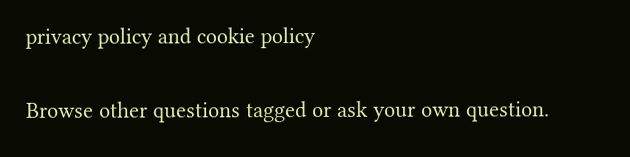privacy policy and cookie policy

Browse other questions tagged or ask your own question.